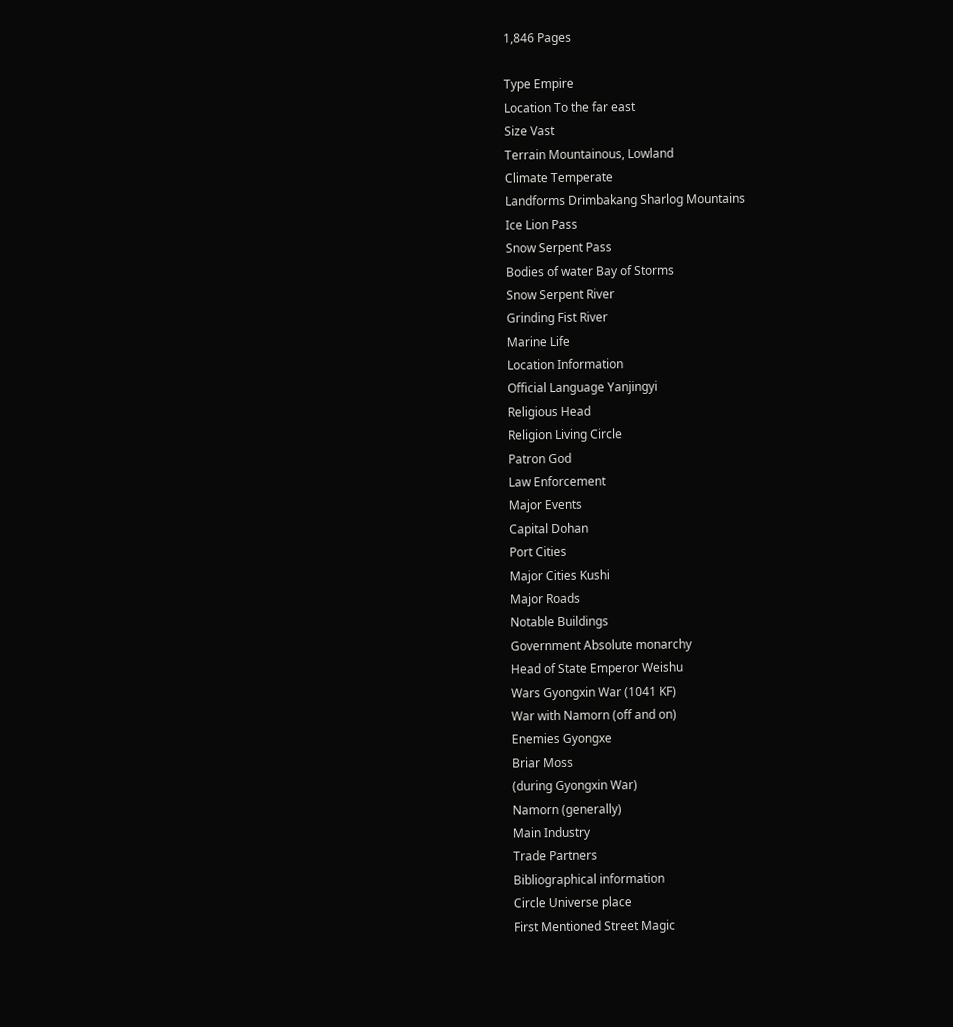1,846 Pages

Type Empire
Location To the far east
Size Vast
Terrain Mountainous, Lowland
Climate Temperate
Landforms Drimbakang Sharlog Mountains
Ice Lion Pass
Snow Serpent Pass
Bodies of water Bay of Storms
Snow Serpent River
Grinding Fist River
Marine Life
Location Information
Official Language Yanjingyi
Religious Head
Religion Living Circle
Patron God
Law Enforcement
Major Events
Capital Dohan
Port Cities
Major Cities Kushi
Major Roads
Notable Buildings
Government Absolute monarchy
Head of State Emperor Weishu
Wars Gyongxin War (1041 KF)
War with Namorn (off and on)
Enemies Gyongxe
Briar Moss
(during Gyongxin War)
Namorn (generally)
Main Industry
Trade Partners
Bibliographical information
Circle Universe place
First Mentioned Street Magic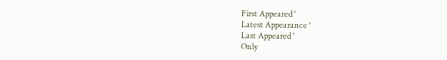First Appeared '
Latest Appearance '
Last Appeared '
Only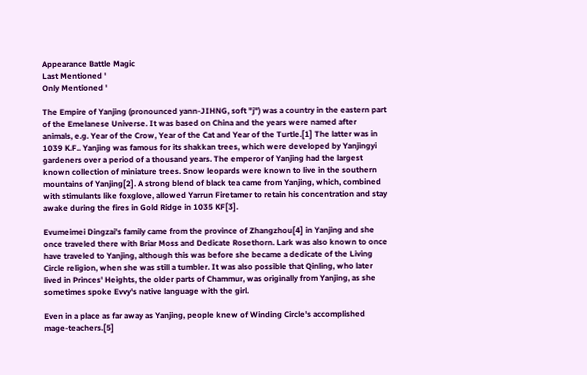Appearance Battle Magic
Last Mentioned '
Only Mentioned '

The Empire of Yanjing (pronounced yann-JIHNG, soft "j") was a country in the eastern part of the Emelanese Universe. It was based on China and the years were named after animals, e.g. Year of the Crow, Year of the Cat and Year of the Turtle.[1] The latter was in 1039 K.F.. Yanjing was famous for its shakkan trees, which were developed by Yanjingyi gardeners over a period of a thousand years. The emperor of Yanjing had the largest known collection of miniature trees. Snow leopards were known to live in the southern mountains of Yanjing[2]. A strong blend of black tea came from Yanjing, which, combined with stimulants like foxglove, allowed Yarrun Firetamer to retain his concentration and stay awake during the fires in Gold Ridge in 1035 KF[3].

Evumeimei Dingzai's family came from the province of Zhangzhou[4] in Yanjing and she once traveled there with Briar Moss and Dedicate Rosethorn. Lark was also known to once have traveled to Yanjing, although this was before she became a dedicate of the Living Circle religion, when she was still a tumbler. It was also possible that Qinling, who later lived in Princes' Heights, the older parts of Chammur, was originally from Yanjing, as she sometimes spoke Evvy's native language with the girl.

Even in a place as far away as Yanjing, people knew of Winding Circle's accomplished mage-teachers.[5]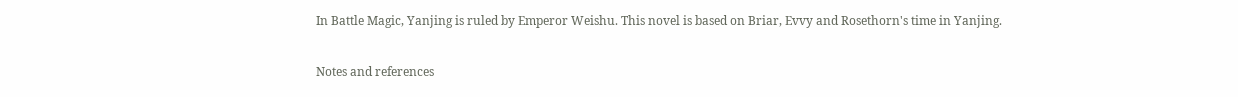In Battle Magic, Yanjing is ruled by Emperor Weishu. This novel is based on Briar, Evvy and Rosethorn's time in Yanjing.

Notes and references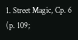1. Street Magic, Cp. 6 (p. 109;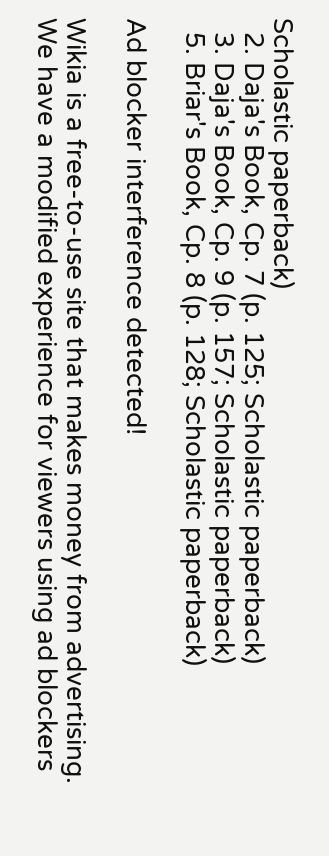Scholastic paperback)
  2. Daja's Book, Cp. 7 (p. 125; Scholastic paperback)
  3. Daja's Book, Cp. 9 (p. 157; Scholastic paperback)
  5. Briar's Book, Cp. 8 (p. 128; Scholastic paperback)

Ad blocker interference detected!

Wikia is a free-to-use site that makes money from advertising. We have a modified experience for viewers using ad blockers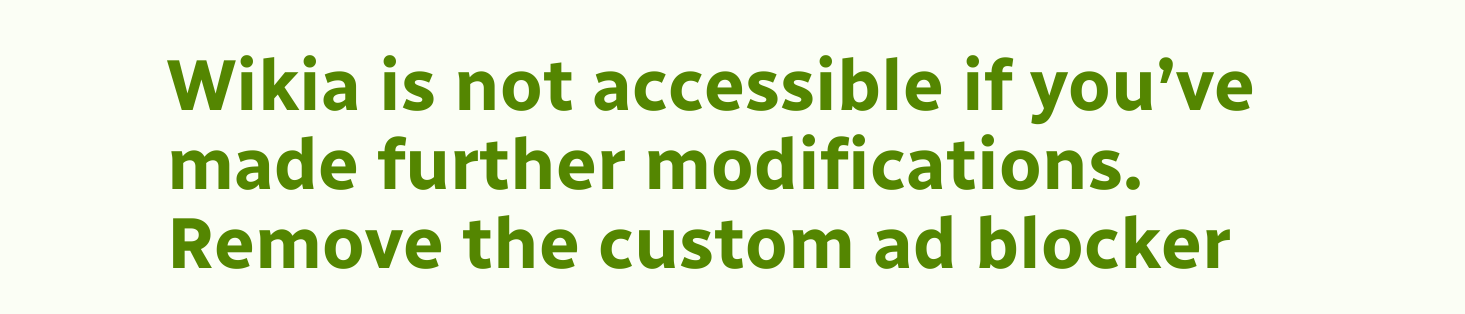Wikia is not accessible if you’ve made further modifications. Remove the custom ad blocker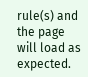rule(s) and the page will load as expected.